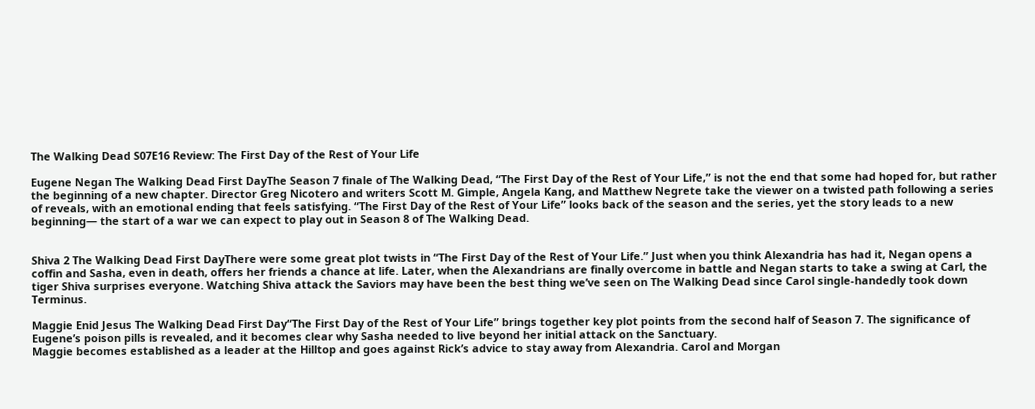The Walking Dead S07E16 Review: The First Day of the Rest of Your Life

Eugene Negan The Walking Dead First DayThe Season 7 finale of The Walking Dead, “The First Day of the Rest of Your Life,” is not the end that some had hoped for, but rather the beginning of a new chapter. Director Greg Nicotero and writers Scott M. Gimple, Angela Kang, and Matthew Negrete take the viewer on a twisted path following a series of reveals, with an emotional ending that feels satisfying. “The First Day of the Rest of Your Life” looks back of the season and the series, yet the story leads to a new beginning— the start of a war we can expect to play out in Season 8 of The Walking Dead.


Shiva 2 The Walking Dead First DayThere were some great plot twists in “The First Day of the Rest of Your Life.” Just when you think Alexandria has had it, Negan opens a coffin and Sasha, even in death, offers her friends a chance at life. Later, when the Alexandrians are finally overcome in battle and Negan starts to take a swing at Carl, the tiger Shiva surprises everyone. Watching Shiva attack the Saviors may have been the best thing we’ve seen on The Walking Dead since Carol single-handedly took down Terminus.

Maggie Enid Jesus The Walking Dead First Day“The First Day of the Rest of Your Life” brings together key plot points from the second half of Season 7. The significance of Eugene’s poison pills is revealed, and it becomes clear why Sasha needed to live beyond her initial attack on the Sanctuary.
Maggie becomes established as a leader at the Hilltop and goes against Rick’s advice to stay away from Alexandria. Carol and Morgan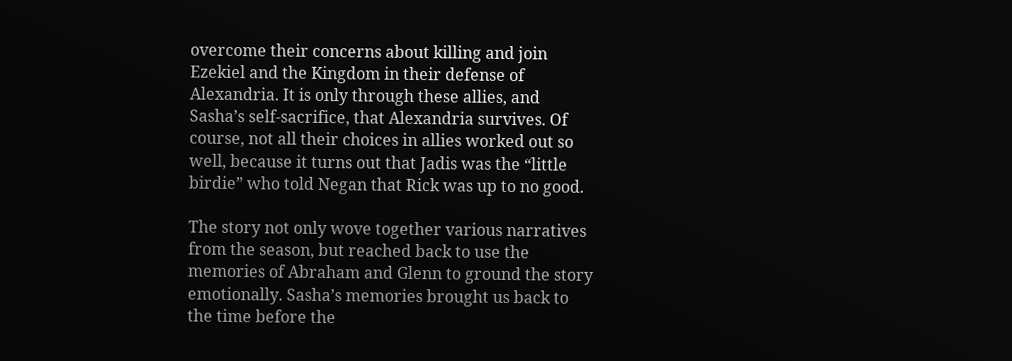overcome their concerns about killing and join Ezekiel and the Kingdom in their defense of Alexandria. It is only through these allies, and Sasha’s self-sacrifice, that Alexandria survives. Of course, not all their choices in allies worked out so well, because it turns out that Jadis was the “little birdie” who told Negan that Rick was up to no good.

The story not only wove together various narratives from the season, but reached back to use the memories of Abraham and Glenn to ground the story emotionally. Sasha’s memories brought us back to the time before the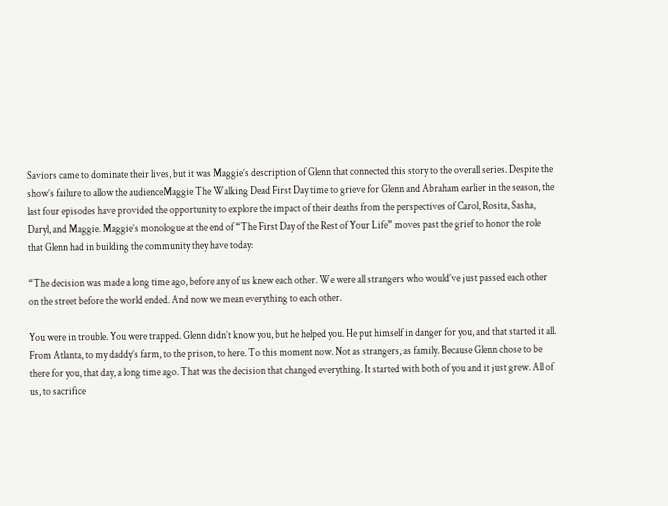Saviors came to dominate their lives, but it was Maggie’s description of Glenn that connected this story to the overall series. Despite the show’s failure to allow the audienceMaggie The Walking Dead First Day time to grieve for Glenn and Abraham earlier in the season, the last four episodes have provided the opportunity to explore the impact of their deaths from the perspectives of Carol, Rosita, Sasha, Daryl, and Maggie. Maggie’s monologue at the end of “The First Day of the Rest of Your Life” moves past the grief to honor the role that Glenn had in building the community they have today:

“The decision was made a long time ago, before any of us knew each other. We were all strangers who would’ve just passed each other on the street before the world ended. And now we mean everything to each other.

You were in trouble. You were trapped. Glenn didn’t know you, but he helped you. He put himself in danger for you, and that started it all. From Atlanta, to my daddy’s farm, to the prison, to here. To this moment now. Not as strangers, as family. Because Glenn chose to be there for you, that day, a long time ago. That was the decision that changed everything. It started with both of you and it just grew. All of us, to sacrifice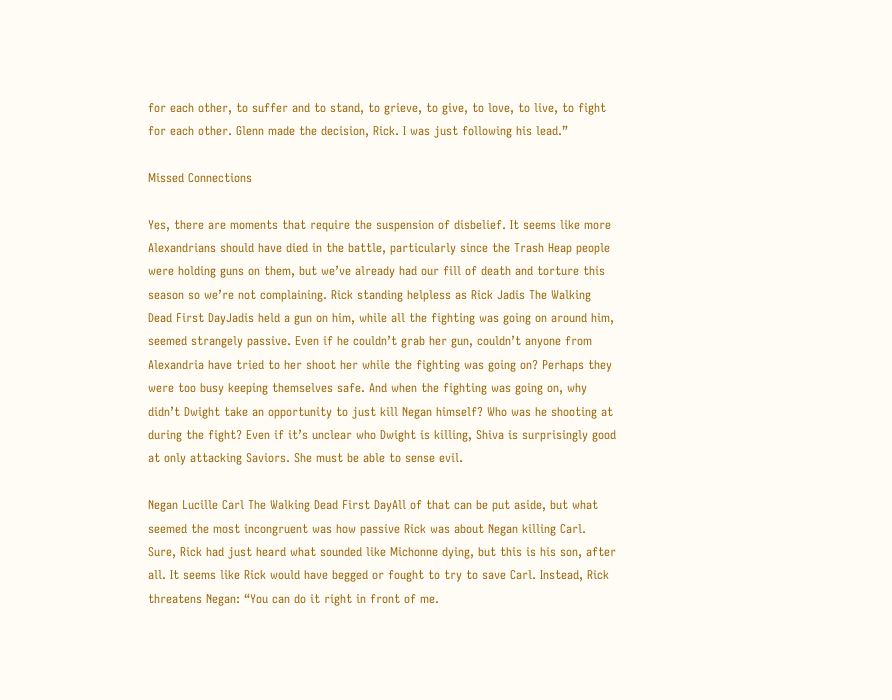for each other, to suffer and to stand, to grieve, to give, to love, to live, to fight for each other. Glenn made the decision, Rick. I was just following his lead.”

Missed Connections

Yes, there are moments that require the suspension of disbelief. It seems like more Alexandrians should have died in the battle, particularly since the Trash Heap people were holding guns on them, but we’ve already had our fill of death and torture this season so we’re not complaining. Rick standing helpless as Rick Jadis The Walking Dead First DayJadis held a gun on him, while all the fighting was going on around him, seemed strangely passive. Even if he couldn’t grab her gun, couldn’t anyone from Alexandria have tried to her shoot her while the fighting was going on? Perhaps they were too busy keeping themselves safe. And when the fighting was going on, why didn’t Dwight take an opportunity to just kill Negan himself? Who was he shooting at during the fight? Even if it’s unclear who Dwight is killing, Shiva is surprisingly good at only attacking Saviors. She must be able to sense evil.

Negan Lucille Carl The Walking Dead First DayAll of that can be put aside, but what seemed the most incongruent was how passive Rick was about Negan killing Carl. Sure, Rick had just heard what sounded like Michonne dying, but this is his son, after all. It seems like Rick would have begged or fought to try to save Carl. Instead, Rick threatens Negan: “You can do it right in front of me.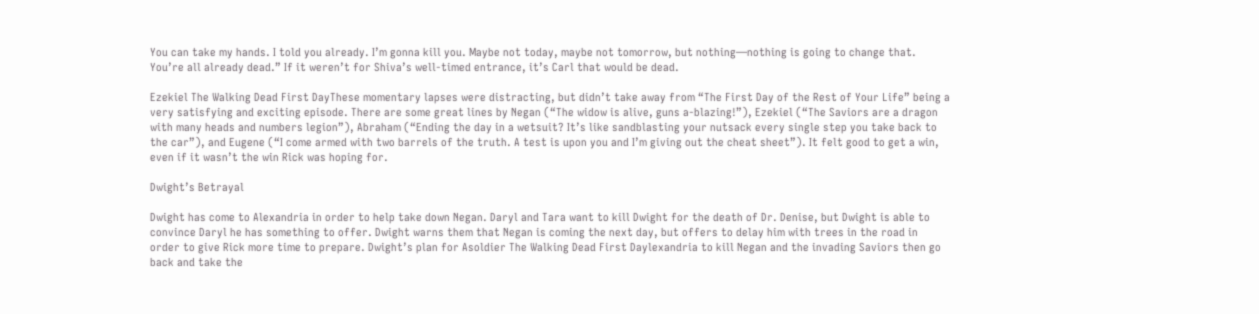You can take my hands. I told you already. I’m gonna kill you. Maybe not today, maybe not tomorrow, but nothing—nothing is going to change that. You’re all already dead.” If it weren’t for Shiva’s well-timed entrance, it’s Carl that would be dead.

Ezekiel The Walking Dead First DayThese momentary lapses were distracting, but didn’t take away from “The First Day of the Rest of Your Life” being a very satisfying and exciting episode. There are some great lines by Negan (“The widow is alive, guns a-blazing!”), Ezekiel (“The Saviors are a dragon with many heads and numbers legion”), Abraham (“Ending the day in a wetsuit? It’s like sandblasting your nutsack every single step you take back to the car”), and Eugene (“I come armed with two barrels of the truth. A test is upon you and I’m giving out the cheat sheet”). It felt good to get a win, even if it wasn’t the win Rick was hoping for.

Dwight’s Betrayal

Dwight has come to Alexandria in order to help take down Negan. Daryl and Tara want to kill Dwight for the death of Dr. Denise, but Dwight is able to convince Daryl he has something to offer. Dwight warns them that Negan is coming the next day, but offers to delay him with trees in the road in order to give Rick more time to prepare. Dwight’s plan for Asoldier The Walking Dead First Daylexandria to kill Negan and the invading Saviors then go back and take the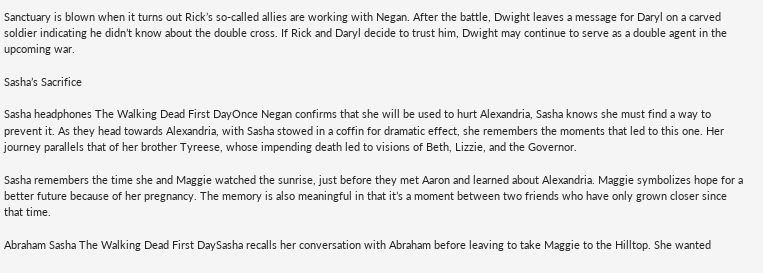Sanctuary is blown when it turns out Rick’s so-called allies are working with Negan. After the battle, Dwight leaves a message for Daryl on a carved soldier indicating he didn’t know about the double cross. If Rick and Daryl decide to trust him, Dwight may continue to serve as a double agent in the upcoming war.

Sasha’s Sacrifice

Sasha headphones The Walking Dead First DayOnce Negan confirms that she will be used to hurt Alexandria, Sasha knows she must find a way to prevent it. As they head towards Alexandria, with Sasha stowed in a coffin for dramatic effect, she remembers the moments that led to this one. Her journey parallels that of her brother Tyreese, whose impending death led to visions of Beth, Lizzie, and the Governor.

Sasha remembers the time she and Maggie watched the sunrise, just before they met Aaron and learned about Alexandria. Maggie symbolizes hope for a better future because of her pregnancy. The memory is also meaningful in that it’s a moment between two friends who have only grown closer since that time.

Abraham Sasha The Walking Dead First DaySasha recalls her conversation with Abraham before leaving to take Maggie to the Hilltop. She wanted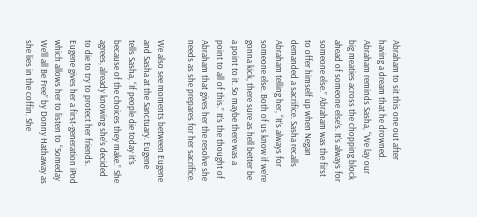Abraham to sit this one out after having a dream that he drowned. Abraham reminds Sasha, “We lay our big meaties across the chopping block ahead of someone else’s. It’s always for someone else.” Abraham was the first to offer himself up when Negan demanded a sacrifice. Sasha recalls Abraham telling her, “It’s always for someone else. Both of us know if we’re gonna kick, there sure as hell better be a point to it. So maybe there was a point to all of this.” It’s the thought of Abraham that gives her the resolve she needs as she prepares for her sacrifice.

We also see moments between Eugene and Sasha at the Sanctuary. Eugene tells Sasha, “If people die today it’s because of the choices they make.” She agrees, already knowing she’s decided to die to try to protect her friends. Eugene gives her a first-generation iPod which allows her to listen to “Someday We’ll all Be Free” by Donny Hathaway as she lies in the coffin. She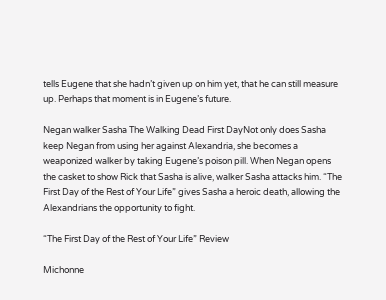tells Eugene that she hadn’t given up on him yet, that he can still measure up. Perhaps that moment is in Eugene’s future.

Negan walker Sasha The Walking Dead First DayNot only does Sasha keep Negan from using her against Alexandria, she becomes a weaponized walker by taking Eugene’s poison pill. When Negan opens the casket to show Rick that Sasha is alive, walker Sasha attacks him. “The First Day of the Rest of Your Life” gives Sasha a heroic death, allowing the Alexandrians the opportunity to fight.

“The First Day of the Rest of Your Life” Review

Michonne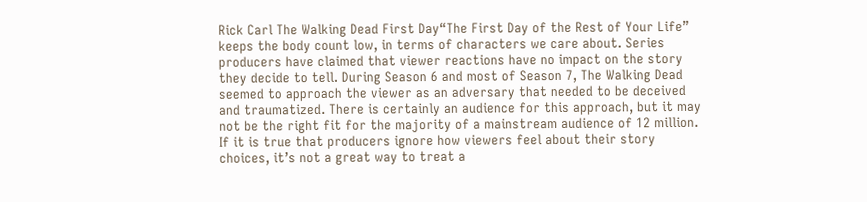Rick Carl The Walking Dead First Day“The First Day of the Rest of Your Life” keeps the body count low, in terms of characters we care about. Series producers have claimed that viewer reactions have no impact on the story they decide to tell. During Season 6 and most of Season 7, The Walking Dead seemed to approach the viewer as an adversary that needed to be deceived and traumatized. There is certainly an audience for this approach, but it may not be the right fit for the majority of a mainstream audience of 12 million. If it is true that producers ignore how viewers feel about their story choices, it’s not a great way to treat a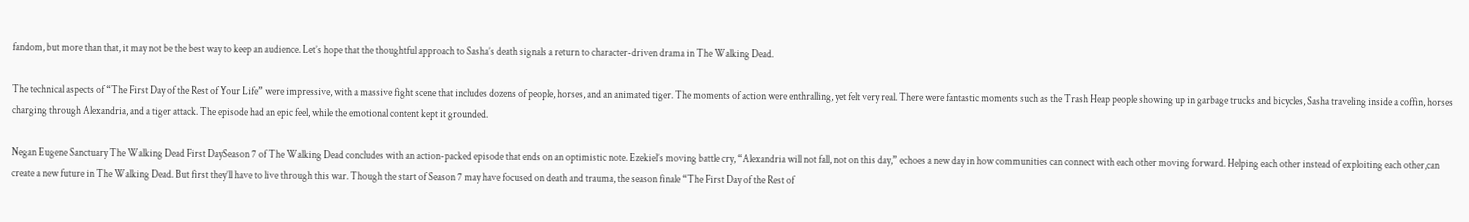fandom, but more than that, it may not be the best way to keep an audience. Let’s hope that the thoughtful approach to Sasha’s death signals a return to character-driven drama in The Walking Dead.

The technical aspects of “The First Day of the Rest of Your Life” were impressive, with a massive fight scene that includes dozens of people, horses, and an animated tiger. The moments of action were enthralling, yet felt very real. There were fantastic moments such as the Trash Heap people showing up in garbage trucks and bicycles, Sasha traveling inside a coffin, horses charging through Alexandria, and a tiger attack. The episode had an epic feel, while the emotional content kept it grounded.

Negan Eugene Sanctuary The Walking Dead First DaySeason 7 of The Walking Dead concludes with an action-packed episode that ends on an optimistic note. Ezekiel’s moving battle cry, “Alexandria will not fall, not on this day,” echoes a new day in how communities can connect with each other moving forward. Helping each other instead of exploiting each other,can create a new future in The Walking Dead. But first they’ll have to live through this war. Though the start of Season 7 may have focused on death and trauma, the season finale “The First Day of the Rest of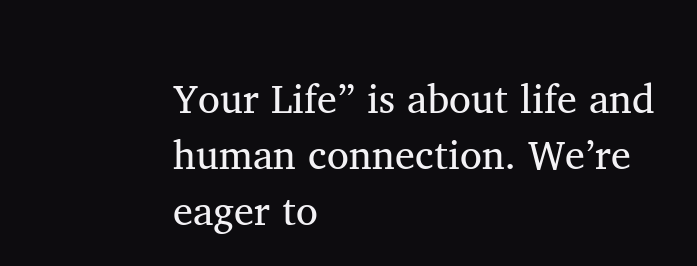Your Life” is about life and human connection. We’re eager to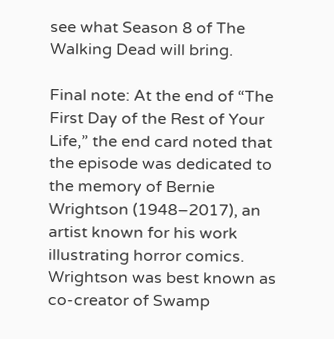see what Season 8 of The Walking Dead will bring.

Final note: At the end of “The First Day of the Rest of Your Life,” the end card noted that the episode was dedicated to the memory of Bernie Wrightson (1948–2017), an artist known for his work illustrating horror comics. Wrightson was best known as co-creator of Swamp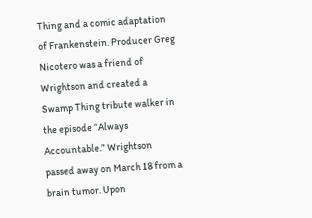Thing and a comic adaptation of Frankenstein. Producer Greg Nicotero was a friend of Wrightson and created a Swamp Thing tribute walker in the episode “Always Accountable.” Wrightson passed away on March 18 from a brain tumor. Upon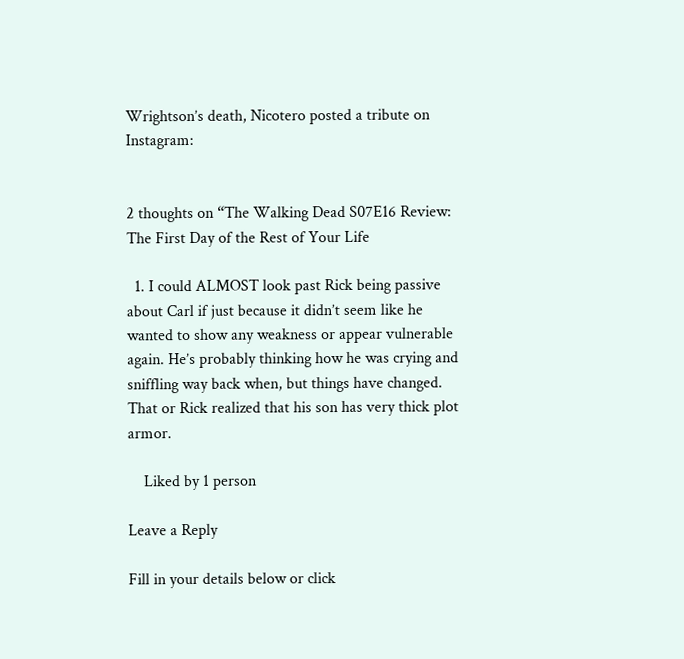Wrightson’s death, Nicotero posted a tribute on Instagram:


2 thoughts on “The Walking Dead S07E16 Review: The First Day of the Rest of Your Life

  1. I could ALMOST look past Rick being passive about Carl if just because it didn’t seem like he wanted to show any weakness or appear vulnerable again. He’s probably thinking how he was crying and sniffling way back when, but things have changed. That or Rick realized that his son has very thick plot armor.

    Liked by 1 person

Leave a Reply

Fill in your details below or click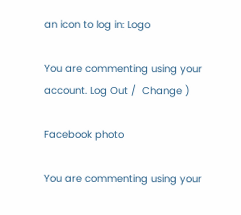an icon to log in: Logo

You are commenting using your account. Log Out /  Change )

Facebook photo

You are commenting using your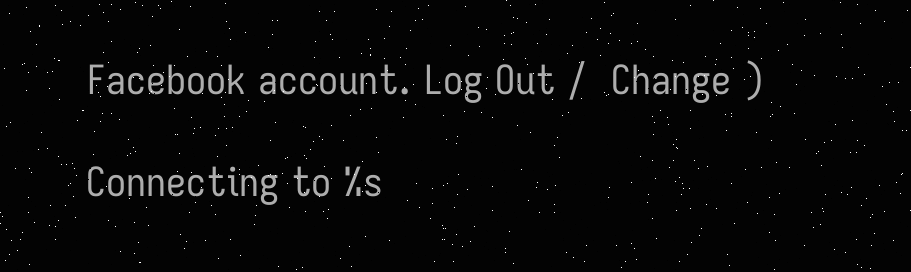Facebook account. Log Out /  Change )

Connecting to %s